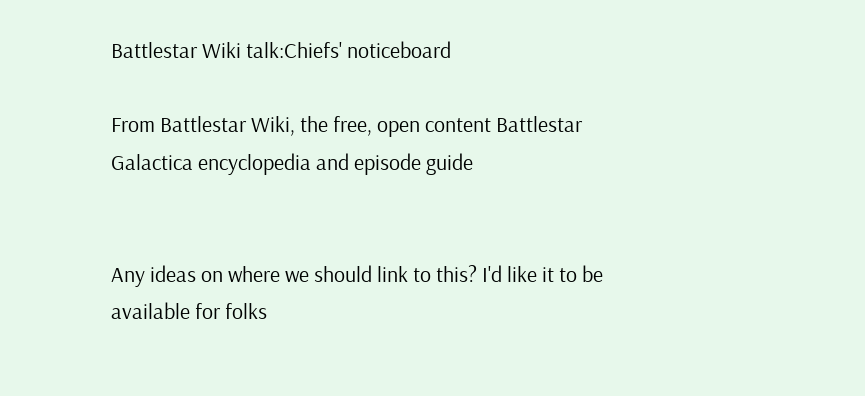Battlestar Wiki talk:Chiefs' noticeboard

From Battlestar Wiki, the free, open content Battlestar Galactica encyclopedia and episode guide


Any ideas on where we should link to this? I'd like it to be available for folks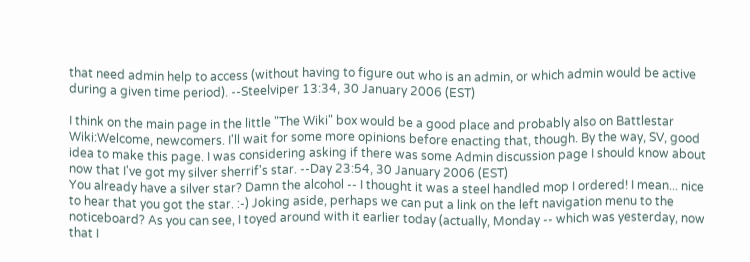that need admin help to access (without having to figure out who is an admin, or which admin would be active during a given time period). --Steelviper 13:34, 30 January 2006 (EST)

I think on the main page in the little "The Wiki" box would be a good place and probably also on Battlestar Wiki:Welcome, newcomers. I'll wait for some more opinions before enacting that, though. By the way, SV, good idea to make this page. I was considering asking if there was some Admin discussion page I should know about now that I've got my silver sherrif's star. --Day 23:54, 30 January 2006 (EST)
You already have a silver star? Damn the alcohol -- I thought it was a steel handled mop I ordered! I mean... nice to hear that you got the star. :-) Joking aside, perhaps we can put a link on the left navigation menu to the noticeboard? As you can see, I toyed around with it earlier today (actually, Monday -- which was yesterday, now that I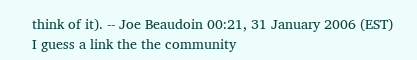think of it). -- Joe Beaudoin 00:21, 31 January 2006 (EST)
I guess a link the the community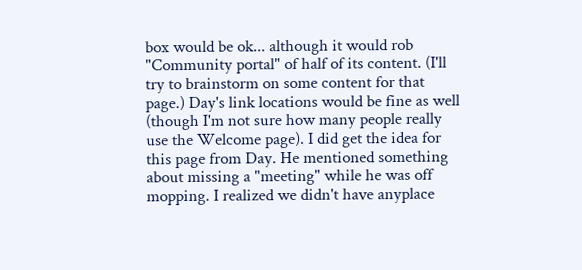box would be ok... although it would rob "Community portal" of half of its content. (I'll try to brainstorm on some content for that page.) Day's link locations would be fine as well (though I'm not sure how many people really use the Welcome page). I did get the idea for this page from Day. He mentioned something about missing a "meeting" while he was off mopping. I realized we didn't have anyplace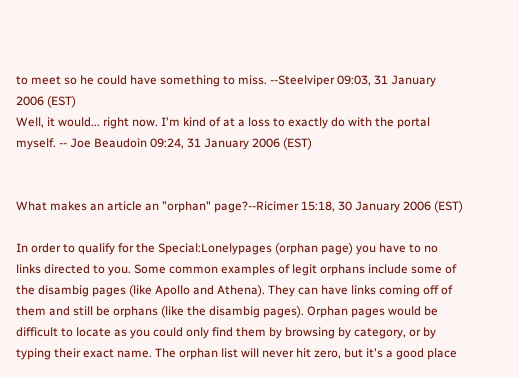to meet so he could have something to miss. --Steelviper 09:03, 31 January 2006 (EST)
Well, it would... right now. I'm kind of at a loss to exactly do with the portal myself. -- Joe Beaudoin 09:24, 31 January 2006 (EST)


What makes an article an "orphan" page?--Ricimer 15:18, 30 January 2006 (EST)

In order to qualify for the Special:Lonelypages (orphan page) you have to no links directed to you. Some common examples of legit orphans include some of the disambig pages (like Apollo and Athena). They can have links coming off of them and still be orphans (like the disambig pages). Orphan pages would be difficult to locate as you could only find them by browsing by category, or by typing their exact name. The orphan list will never hit zero, but it's a good place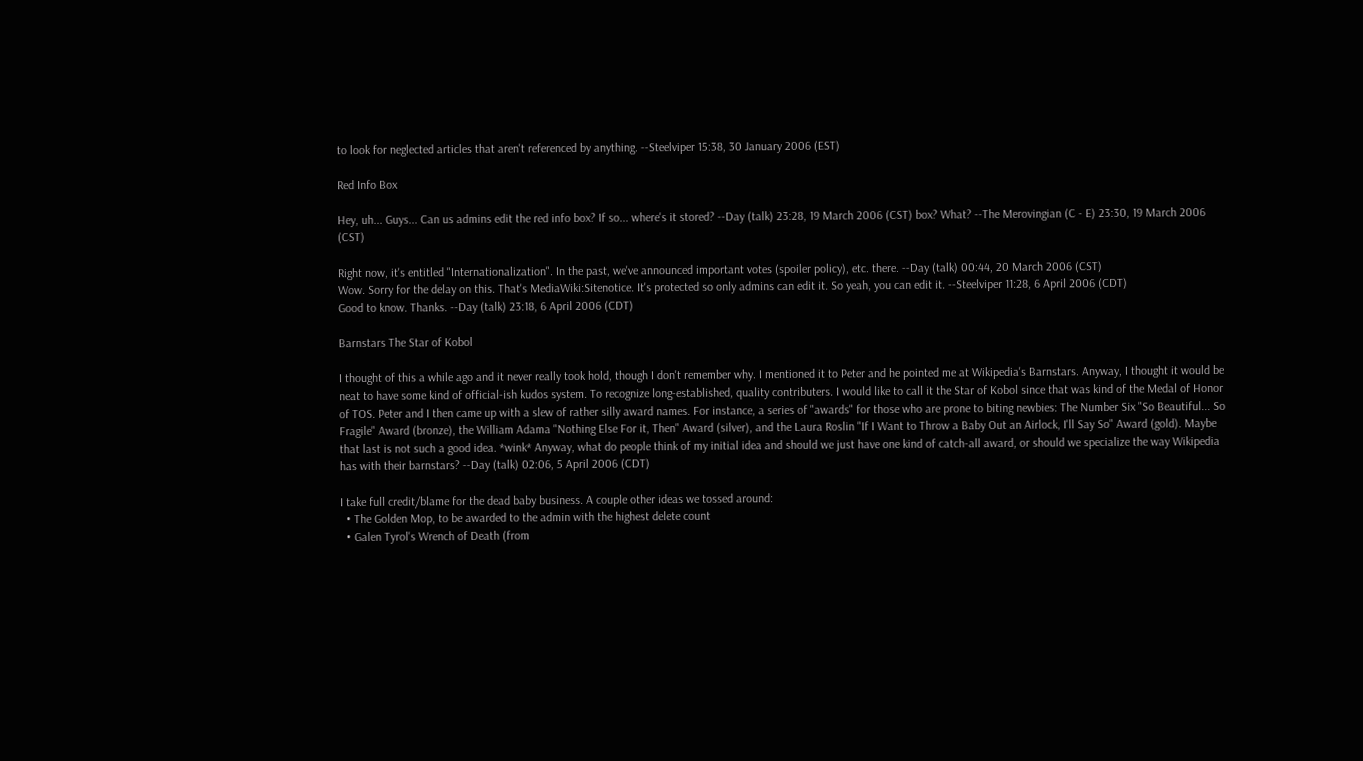to look for neglected articles that aren't referenced by anything. --Steelviper 15:38, 30 January 2006 (EST)

Red Info Box

Hey, uh... Guys... Can us admins edit the red info box? If so... where's it stored? --Day (talk) 23:28, 19 March 2006 (CST) box? What? --The Merovingian (C - E) 23:30, 19 March 2006 (CST)

Right now, it's entitled "Internationalization". In the past, we've announced important votes (spoiler policy), etc. there. --Day (talk) 00:44, 20 March 2006 (CST)
Wow. Sorry for the delay on this. That's MediaWiki:Sitenotice. It's protected so only admins can edit it. So yeah, you can edit it. --Steelviper 11:28, 6 April 2006 (CDT)
Good to know. Thanks. --Day (talk) 23:18, 6 April 2006 (CDT)

Barnstars The Star of Kobol

I thought of this a while ago and it never really took hold, though I don't remember why. I mentioned it to Peter and he pointed me at Wikipedia's Barnstars. Anyway, I thought it would be neat to have some kind of official-ish kudos system. To recognize long-established, quality contributers. I would like to call it the Star of Kobol since that was kind of the Medal of Honor of TOS. Peter and I then came up with a slew of rather silly award names. For instance, a series of "awards" for those who are prone to biting newbies: The Number Six "So Beautiful... So Fragile" Award (bronze), the William Adama "Nothing Else For it, Then" Award (silver), and the Laura Roslin "If I Want to Throw a Baby Out an Airlock, I'll Say So" Award (gold). Maybe that last is not such a good idea. *wink* Anyway, what do people think of my initial idea and should we just have one kind of catch-all award, or should we specialize the way Wikipedia has with their barnstars? --Day (talk) 02:06, 5 April 2006 (CDT)

I take full credit/blame for the dead baby business. A couple other ideas we tossed around:
  • The Golden Mop, to be awarded to the admin with the highest delete count
  • Galen Tyrol's Wrench of Death (from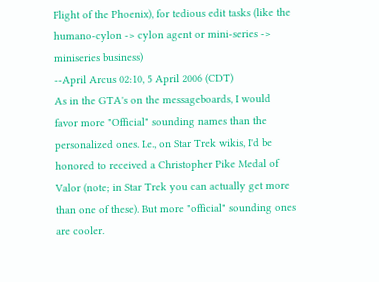Flight of the Phoenix), for tedious edit tasks (like the humano-cylon -> cylon agent or mini-series -> miniseries business)
--April Arcus 02:10, 5 April 2006 (CDT)
As in the GTA's on the messageboards, I would favor more "Official" sounding names than the personalized ones. I.e., on Star Trek wikis, I'd be honored to received a Christopher Pike Medal of Valor (note; in Star Trek you can actually get more than one of these). But more "official" sounding ones are cooler.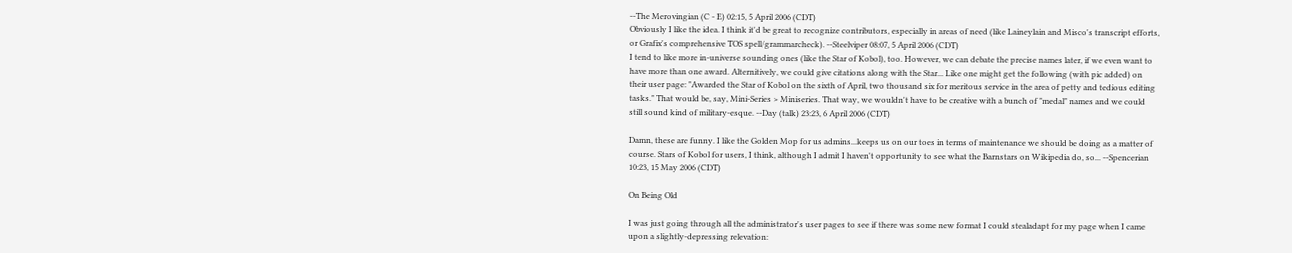--The Merovingian (C - E) 02:15, 5 April 2006 (CDT)
Obviously I like the idea. I think it'd be great to recognize contributors, especially in areas of need (like Laineylain and Misco's transcript efforts, or Grafix's comprehensive TOS spell/grammarcheck). --Steelviper 08:07, 5 April 2006 (CDT)
I tend to like more in-universe sounding ones (like the Star of Kobol), too. However, we can debate the precise names later, if we even want to have more than one award. Alternitively, we could give citations along with the Star... Like one might get the following (with pic added) on their user page: "Awarded the Star of Kobol on the sixth of April, two thousand six for meritous service in the area of petty and tedious editing tasks." That would be, say, Mini-Series > Miniseries. That way, we wouldn't have to be creative with a bunch of "medal" names and we could still sound kind of military-esque. --Day (talk) 23:23, 6 April 2006 (CDT)

Damn, these are funny. I like the Golden Mop for us admins...keeps us on our toes in terms of maintenance we should be doing as a matter of course. Stars of Kobol for users, I think, although I admit I haven't opportunity to see what the Barnstars on Wikipedia do, so... --Spencerian 10:23, 15 May 2006 (CDT)

On Being Old

I was just going through all the administrator's user pages to see if there was some new format I could stealadapt for my page when I came upon a slightly-depressing relevation: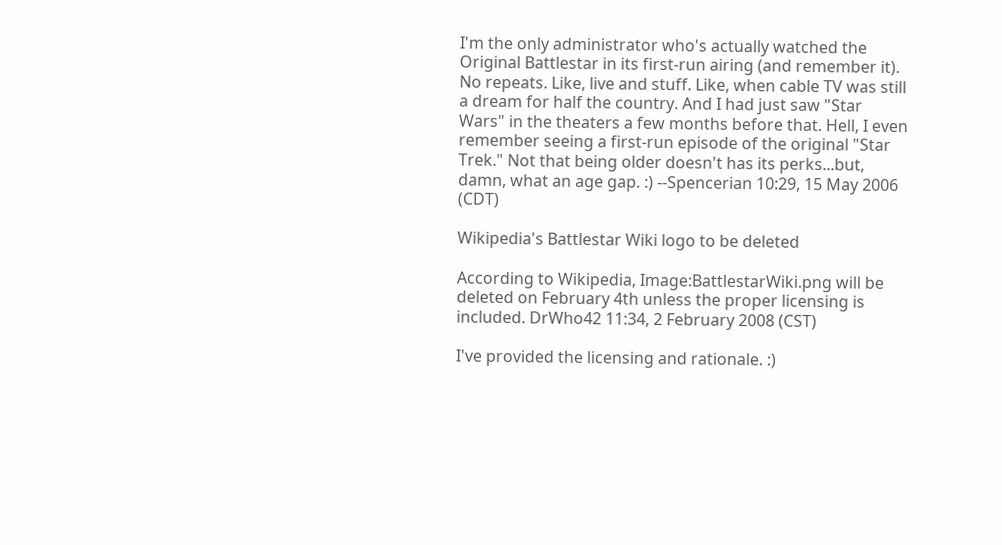I'm the only administrator who's actually watched the Original Battlestar in its first-run airing (and remember it). No repeats. Like, live and stuff. Like, when cable TV was still a dream for half the country. And I had just saw "Star Wars" in the theaters a few months before that. Hell, I even remember seeing a first-run episode of the original "Star Trek." Not that being older doesn't has its perks...but, damn, what an age gap. :) --Spencerian 10:29, 15 May 2006 (CDT)

Wikipedia's Battlestar Wiki logo to be deleted

According to Wikipedia, Image:BattlestarWiki.png will be deleted on February 4th unless the proper licensing is included. DrWho42 11:34, 2 February 2008 (CST)

I've provided the licensing and rationale. :)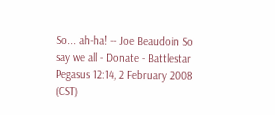So... ah-ha! -- Joe Beaudoin So say we all - Donate - Battlestar Pegasus 12:14, 2 February 2008 (CST)